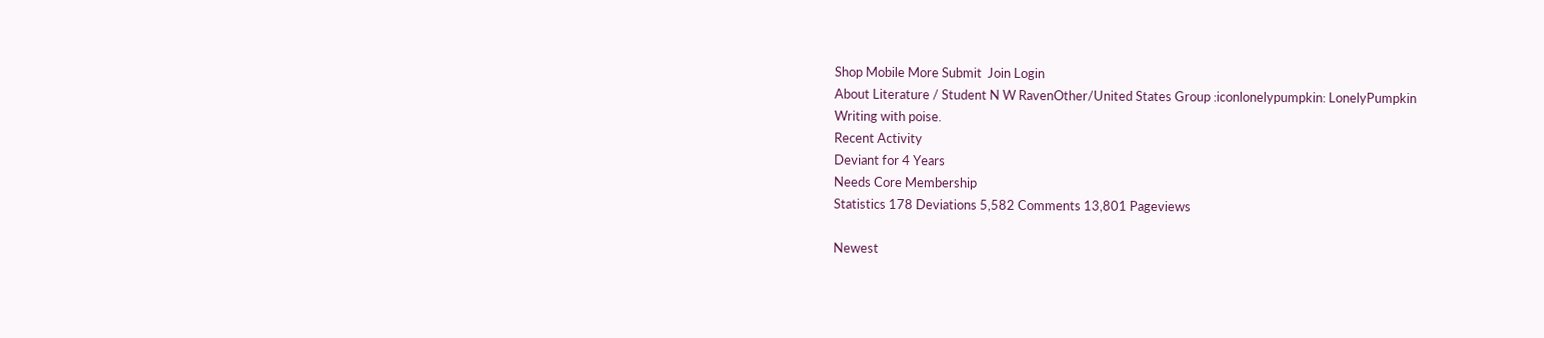Shop Mobile More Submit  Join Login
About Literature / Student N W RavenOther/United States Group :iconlonelypumpkin: LonelyPumpkin
Writing with poise.
Recent Activity
Deviant for 4 Years
Needs Core Membership
Statistics 178 Deviations 5,582 Comments 13,801 Pageviews

Newest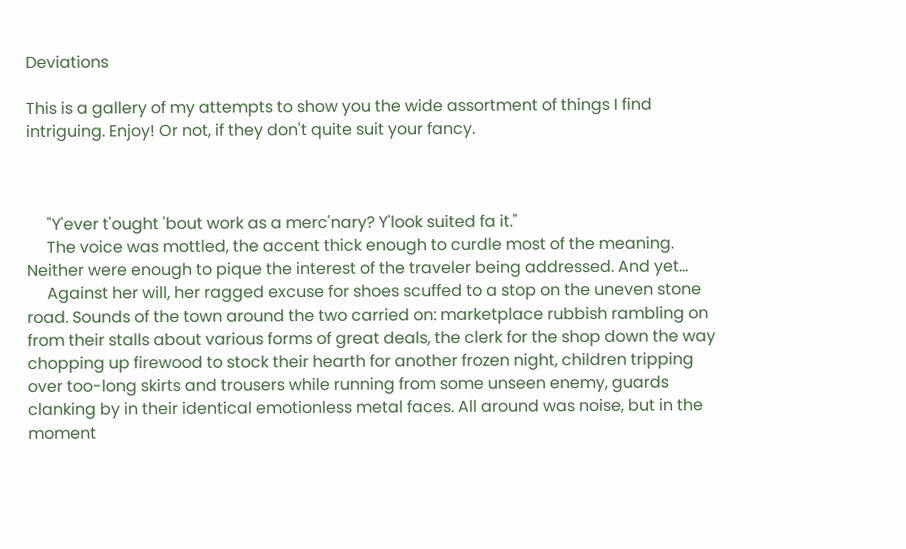Deviations

This is a gallery of my attempts to show you the wide assortment of things I find intriguing. Enjoy! Or not, if they don't quite suit your fancy.



     "Y'ever t'ought 'bout work as a merc'nary? Y'look suited fa it."
     The voice was mottled, the accent thick enough to curdle most of the meaning. Neither were enough to pique the interest of the traveler being addressed. And yet...
     Against her will, her ragged excuse for shoes scuffed to a stop on the uneven stone road. Sounds of the town around the two carried on: marketplace rubbish rambling on from their stalls about various forms of great deals, the clerk for the shop down the way chopping up firewood to stock their hearth for another frozen night, children tripping over too-long skirts and trousers while running from some unseen enemy, guards clanking by in their identical emotionless metal faces. All around was noise, but in the moment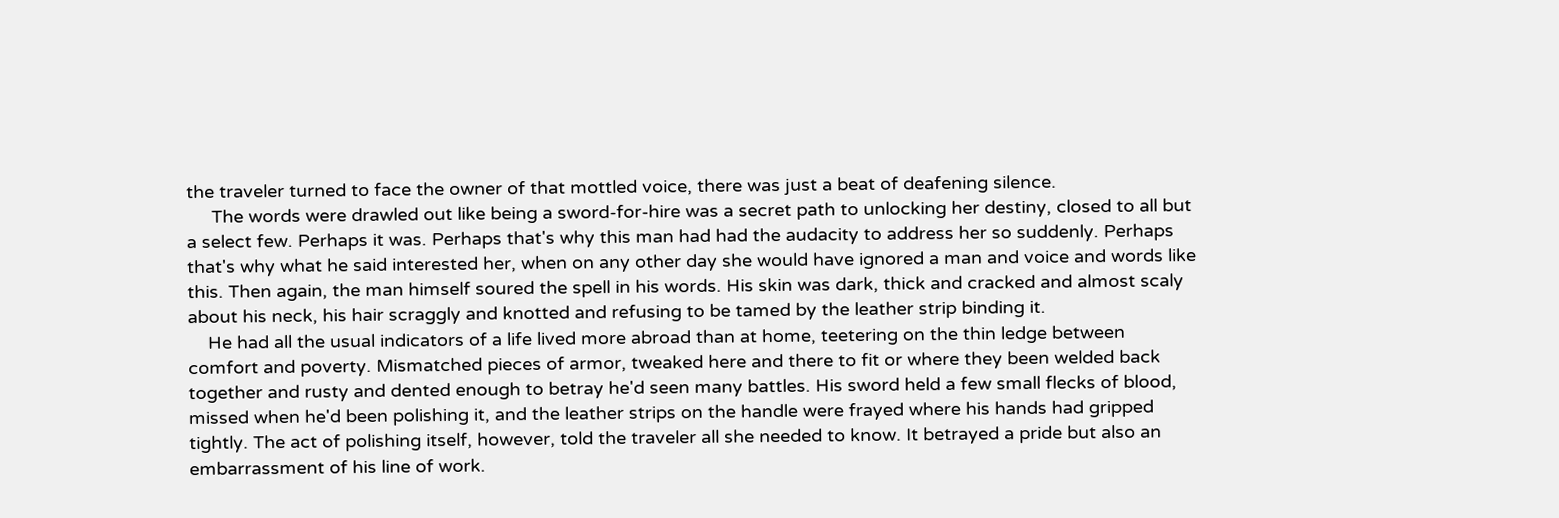the traveler turned to face the owner of that mottled voice, there was just a beat of deafening silence.
     The words were drawled out like being a sword-for-hire was a secret path to unlocking her destiny, closed to all but a select few. Perhaps it was. Perhaps that's why this man had had the audacity to address her so suddenly. Perhaps that's why what he said interested her, when on any other day she would have ignored a man and voice and words like this. Then again, the man himself soured the spell in his words. His skin was dark, thick and cracked and almost scaly about his neck, his hair scraggly and knotted and refusing to be tamed by the leather strip binding it.
    He had all the usual indicators of a life lived more abroad than at home, teetering on the thin ledge between comfort and poverty. Mismatched pieces of armor, tweaked here and there to fit or where they been welded back together and rusty and dented enough to betray he'd seen many battles. His sword held a few small flecks of blood, missed when he'd been polishing it, and the leather strips on the handle were frayed where his hands had gripped tightly. The act of polishing itself, however, told the traveler all she needed to know. It betrayed a pride but also an embarrassment of his line of work.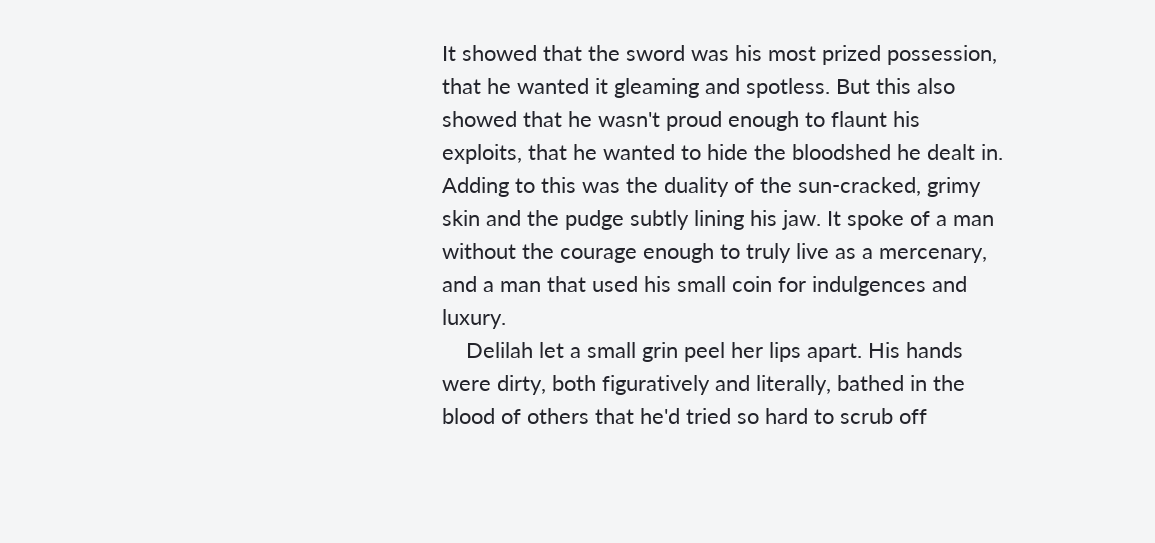It showed that the sword was his most prized possession, that he wanted it gleaming and spotless. But this also showed that he wasn't proud enough to flaunt his exploits, that he wanted to hide the bloodshed he dealt in. Adding to this was the duality of the sun-cracked, grimy skin and the pudge subtly lining his jaw. It spoke of a man without the courage enough to truly live as a mercenary, and a man that used his small coin for indulgences and luxury.
    Delilah let a small grin peel her lips apart. His hands were dirty, both figuratively and literally, bathed in the blood of others that he'd tried so hard to scrub off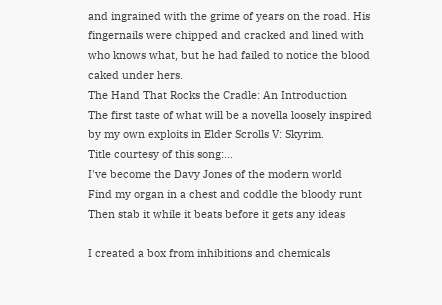and ingrained with the grime of years on the road. His fingernails were chipped and cracked and lined with who knows what, but he had failed to notice the blood caked under hers.
The Hand That Rocks the Cradle: An Introduction
The first taste of what will be a novella loosely inspired by my own exploits in Elder Scrolls V: Skyrim.
Title courtesy of this song:…
I've become the Davy Jones of the modern world
Find my organ in a chest and coddle the bloody runt
Then stab it while it beats before it gets any ideas

I created a box from inhibitions and chemicals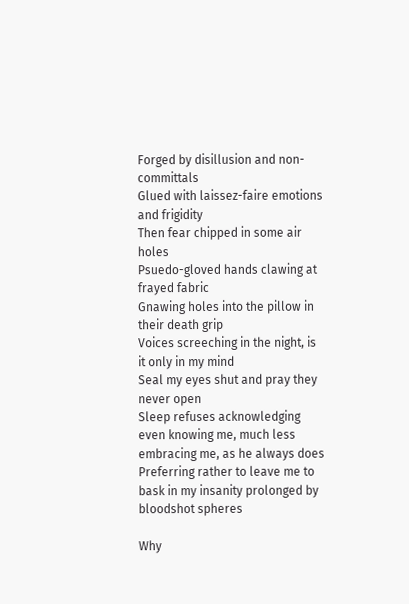Forged by disillusion and non-committals
Glued with laissez-faire emotions and frigidity
Then fear chipped in some air holes
Psuedo-gloved hands clawing at frayed fabric
Gnawing holes into the pillow in their death grip
Voices screeching in the night, is it only in my mind
Seal my eyes shut and pray they never open
Sleep refuses acknowledging even knowing me, much less embracing me, as he always does
Preferring rather to leave me to bask in my insanity prolonged by bloodshot spheres

Why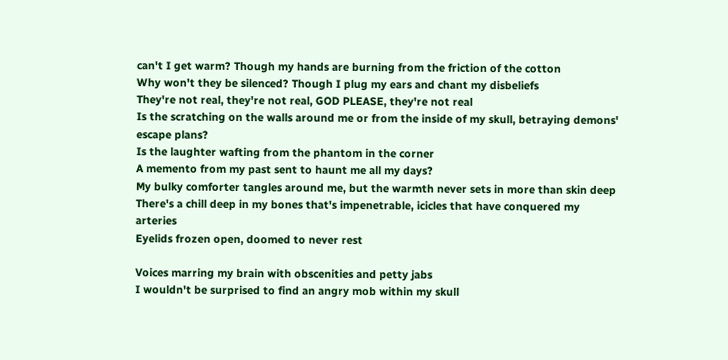can't I get warm? Though my hands are burning from the friction of the cotton
Why won't they be silenced? Though I plug my ears and chant my disbeliefs
They're not real, they're not real, GOD PLEASE, they're not real
Is the scratching on the walls around me or from the inside of my skull, betraying demons' escape plans?
Is the laughter wafting from the phantom in the corner
A memento from my past sent to haunt me all my days?
My bulky comforter tangles around me, but the warmth never sets in more than skin deep
There's a chill deep in my bones that's impenetrable, icicles that have conquered my arteries
Eyelids frozen open, doomed to never rest

Voices marring my brain with obscenities and petty jabs
I wouldn't be surprised to find an angry mob within my skull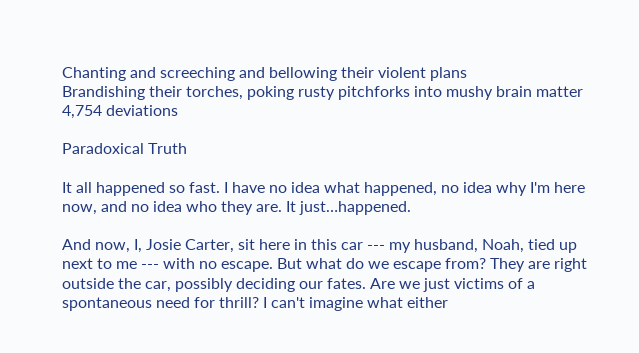Chanting and screeching and bellowing their violent plans
Brandishing their torches, poking rusty pitchforks into mushy brain matter
4,754 deviations

Paradoxical Truth

It all happened so fast. I have no idea what happened, no idea why I'm here now, and no idea who they are. It just…happened.

And now, I, Josie Carter, sit here in this car --- my husband, Noah, tied up next to me --- with no escape. But what do we escape from? They are right outside the car, possibly deciding our fates. Are we just victims of a spontaneous need for thrill? I can't imagine what either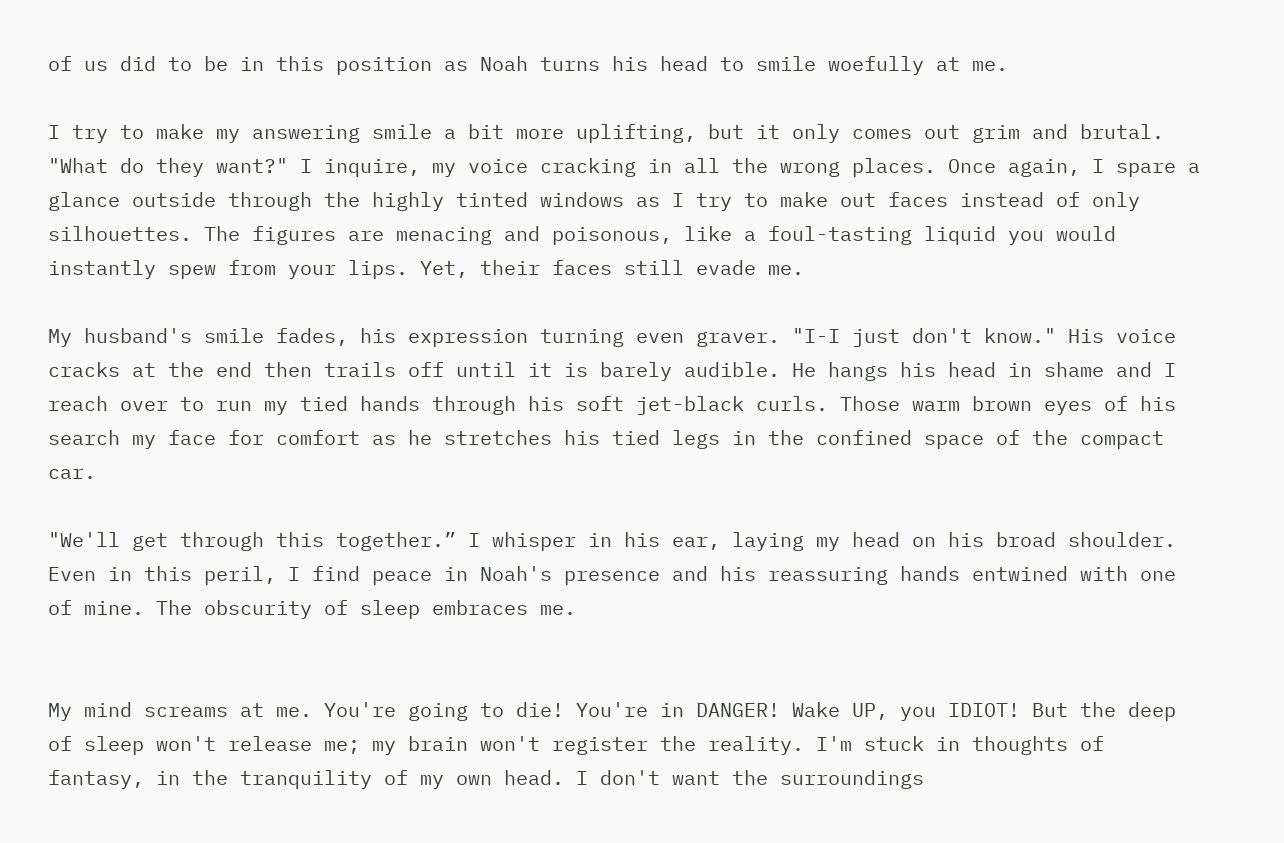of us did to be in this position as Noah turns his head to smile woefully at me.

I try to make my answering smile a bit more uplifting, but it only comes out grim and brutal. "What do they want?" I inquire, my voice cracking in all the wrong places. Once again, I spare a glance outside through the highly tinted windows as I try to make out faces instead of only silhouettes. The figures are menacing and poisonous, like a foul-tasting liquid you would instantly spew from your lips. Yet, their faces still evade me.

My husband's smile fades, his expression turning even graver. "I-I just don't know." His voice cracks at the end then trails off until it is barely audible. He hangs his head in shame and I reach over to run my tied hands through his soft jet-black curls. Those warm brown eyes of his search my face for comfort as he stretches his tied legs in the confined space of the compact car.

"We'll get through this together.” I whisper in his ear, laying my head on his broad shoulder. Even in this peril, I find peace in Noah's presence and his reassuring hands entwined with one of mine. The obscurity of sleep embraces me.


My mind screams at me. You're going to die! You're in DANGER! Wake UP, you IDIOT! But the deep of sleep won't release me; my brain won't register the reality. I'm stuck in thoughts of fantasy, in the tranquility of my own head. I don't want the surroundings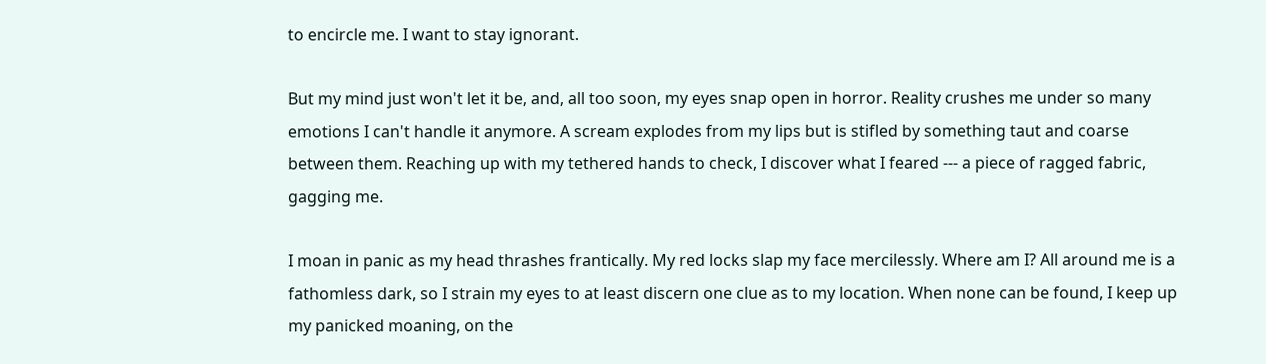to encircle me. I want to stay ignorant.

But my mind just won't let it be, and, all too soon, my eyes snap open in horror. Reality crushes me under so many emotions I can't handle it anymore. A scream explodes from my lips but is stifled by something taut and coarse between them. Reaching up with my tethered hands to check, I discover what I feared --- a piece of ragged fabric, gagging me.

I moan in panic as my head thrashes frantically. My red locks slap my face mercilessly. Where am I? All around me is a fathomless dark, so I strain my eyes to at least discern one clue as to my location. When none can be found, I keep up my panicked moaning, on the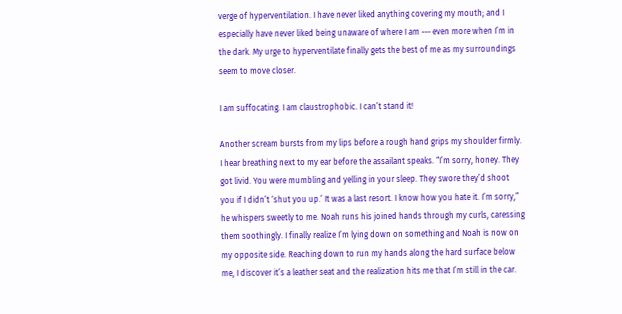verge of hyperventilation. I have never liked anything covering my mouth; and I especially have never liked being unaware of where I am --- even more when I’m in the dark. My urge to hyperventilate finally gets the best of me as my surroundings seem to move closer.

I am suffocating. I am claustrophobic. I can’t stand it!

Another scream bursts from my lips before a rough hand grips my shoulder firmly. I hear breathing next to my ear before the assailant speaks. “I’m sorry, honey. They got livid. You were mumbling and yelling in your sleep. They swore they’d shoot you if I didn’t ‘shut you up.’ It was a last resort. I know how you hate it. I’m sorry,” he whispers sweetly to me. Noah runs his joined hands through my curls, caressing them soothingly. I finally realize I’m lying down on something and Noah is now on my opposite side. Reaching down to run my hands along the hard surface below me, I discover it’s a leather seat and the realization hits me that I’m still in the car.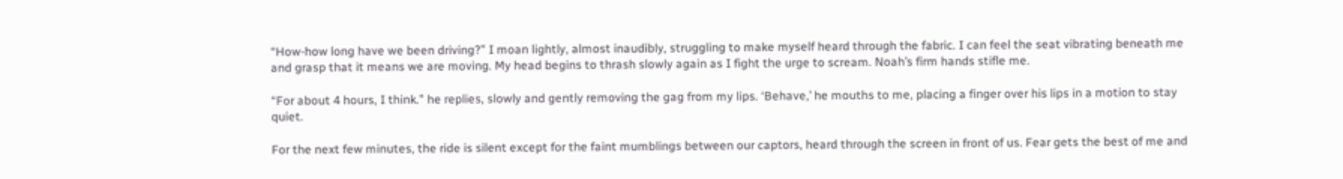“How-how long have we been driving?” I moan lightly, almost inaudibly, struggling to make myself heard through the fabric. I can feel the seat vibrating beneath me and grasp that it means we are moving. My head begins to thrash slowly again as I fight the urge to scream. Noah’s firm hands stifle me.

“For about 4 hours, I think.” he replies, slowly and gently removing the gag from my lips. ‘Behave,’ he mouths to me, placing a finger over his lips in a motion to stay quiet.

For the next few minutes, the ride is silent except for the faint mumblings between our captors, heard through the screen in front of us. Fear gets the best of me and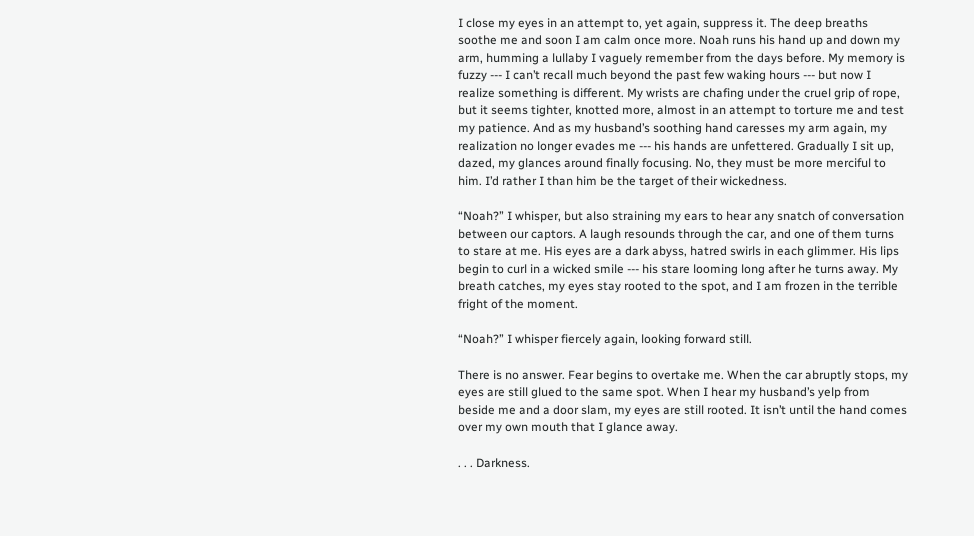I close my eyes in an attempt to, yet again, suppress it. The deep breaths soothe me and soon I am calm once more. Noah runs his hand up and down my arm, humming a lullaby I vaguely remember from the days before. My memory is fuzzy --- I can’t recall much beyond the past few waking hours --- but now I realize something is different. My wrists are chafing under the cruel grip of rope, but it seems tighter, knotted more, almost in an attempt to torture me and test my patience. And as my husband’s soothing hand caresses my arm again, my realization no longer evades me --- his hands are unfettered. Gradually I sit up, dazed, my glances around finally focusing. No, they must be more merciful to him. I’d rather I than him be the target of their wickedness.

“Noah?” I whisper, but also straining my ears to hear any snatch of conversation between our captors. A laugh resounds through the car, and one of them turns to stare at me. His eyes are a dark abyss, hatred swirls in each glimmer. His lips begin to curl in a wicked smile --- his stare looming long after he turns away. My breath catches, my eyes stay rooted to the spot, and I am frozen in the terrible fright of the moment.

“Noah?” I whisper fiercely again, looking forward still.

There is no answer. Fear begins to overtake me. When the car abruptly stops, my eyes are still glued to the same spot. When I hear my husband’s yelp from beside me and a door slam, my eyes are still rooted. It isn’t until the hand comes over my own mouth that I glance away.

. . . Darkness.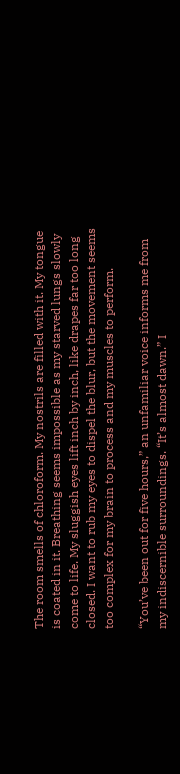The room smells of chloroform. My nostrils are filled with it. My tongue is coated in it. Breathing seems impossible as my starved lungs slowly come to life. My sluggish eyes lift inch by inch, like drapes far too long closed. I want to rub my eyes to dispel the blur, but the movement seems too complex for my brain to process and my muscles to perform.

“You’ve been out for five hours,” an unfamiliar voice informs me from my indiscernible surroundings. “It’s almost dawn.” I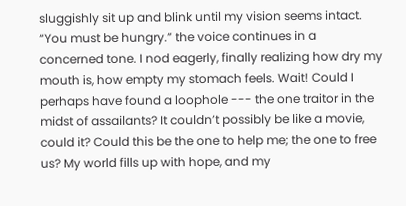sluggishly sit up and blink until my vision seems intact. “You must be hungry.” the voice continues in a concerned tone. I nod eagerly, finally realizing how dry my mouth is, how empty my stomach feels. Wait! Could I perhaps have found a loophole --- the one traitor in the midst of assailants? It couldn’t possibly be like a movie, could it? Could this be the one to help me; the one to free us? My world fills up with hope, and my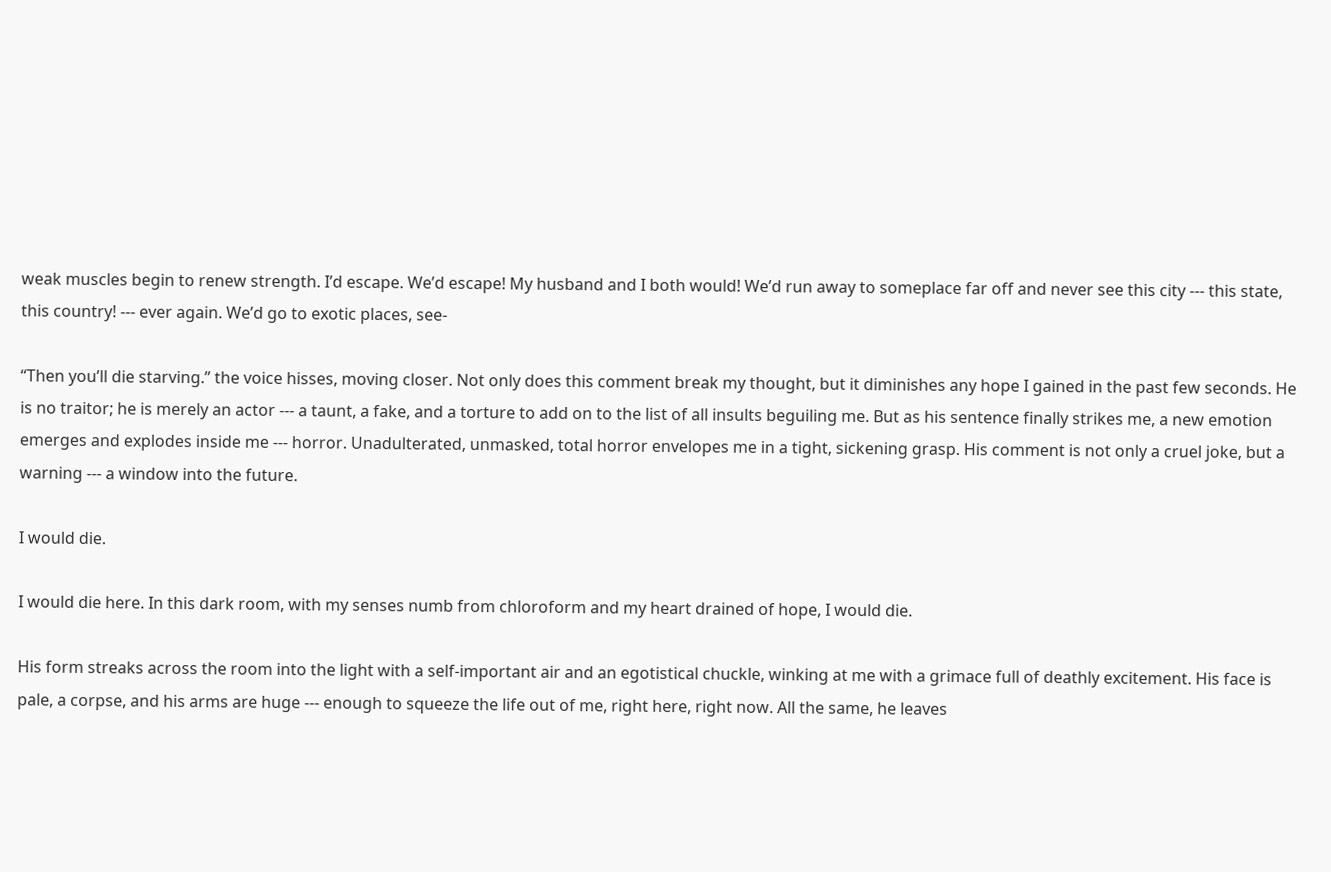weak muscles begin to renew strength. I’d escape. We’d escape! My husband and I both would! We’d run away to someplace far off and never see this city --- this state, this country! --- ever again. We’d go to exotic places, see-

“Then you’ll die starving.” the voice hisses, moving closer. Not only does this comment break my thought, but it diminishes any hope I gained in the past few seconds. He is no traitor; he is merely an actor --- a taunt, a fake, and a torture to add on to the list of all insults beguiling me. But as his sentence finally strikes me, a new emotion emerges and explodes inside me --- horror. Unadulterated, unmasked, total horror envelopes me in a tight, sickening grasp. His comment is not only a cruel joke, but a warning --- a window into the future.

I would die.

I would die here. In this dark room, with my senses numb from chloroform and my heart drained of hope, I would die.

His form streaks across the room into the light with a self-important air and an egotistical chuckle, winking at me with a grimace full of deathly excitement. His face is pale, a corpse, and his arms are huge --- enough to squeeze the life out of me, right here, right now. All the same, he leaves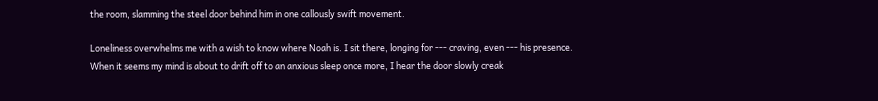the room, slamming the steel door behind him in one callously swift movement.

Loneliness overwhelms me with a wish to know where Noah is. I sit there, longing for --- craving, even --- his presence. When it seems my mind is about to drift off to an anxious sleep once more, I hear the door slowly creak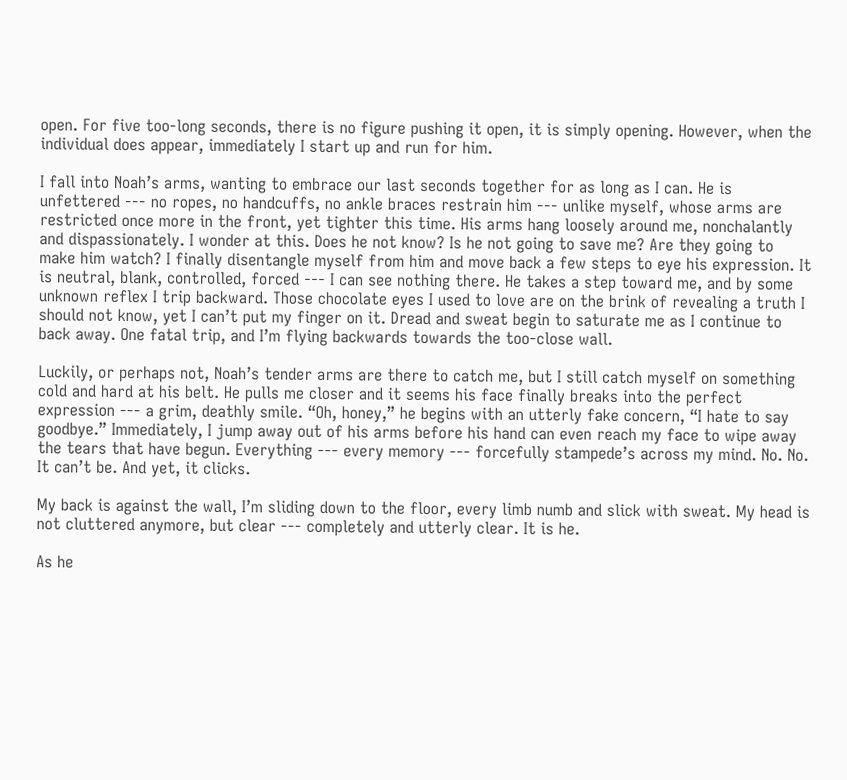open. For five too-long seconds, there is no figure pushing it open, it is simply opening. However, when the individual does appear, immediately I start up and run for him.

I fall into Noah’s arms, wanting to embrace our last seconds together for as long as I can. He is unfettered --- no ropes, no handcuffs, no ankle braces restrain him --- unlike myself, whose arms are restricted once more in the front, yet tighter this time. His arms hang loosely around me, nonchalantly and dispassionately. I wonder at this. Does he not know? Is he not going to save me? Are they going to make him watch? I finally disentangle myself from him and move back a few steps to eye his expression. It is neutral, blank, controlled, forced --- I can see nothing there. He takes a step toward me, and by some unknown reflex I trip backward. Those chocolate eyes I used to love are on the brink of revealing a truth I should not know, yet I can’t put my finger on it. Dread and sweat begin to saturate me as I continue to back away. One fatal trip, and I’m flying backwards towards the too-close wall.

Luckily, or perhaps not, Noah’s tender arms are there to catch me, but I still catch myself on something cold and hard at his belt. He pulls me closer and it seems his face finally breaks into the perfect expression --- a grim, deathly smile. “Oh, honey,” he begins with an utterly fake concern, “I hate to say goodbye.” Immediately, I jump away out of his arms before his hand can even reach my face to wipe away the tears that have begun. Everything --- every memory --- forcefully stampede’s across my mind. No. No. It can’t be. And yet, it clicks.

My back is against the wall, I’m sliding down to the floor, every limb numb and slick with sweat. My head is not cluttered anymore, but clear --- completely and utterly clear. It is he.

As he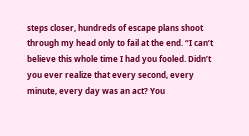steps closer, hundreds of escape plans shoot through my head only to fail at the end. “I can’t believe this whole time I had you fooled. Didn’t you ever realize that every second, every minute, every day was an act? You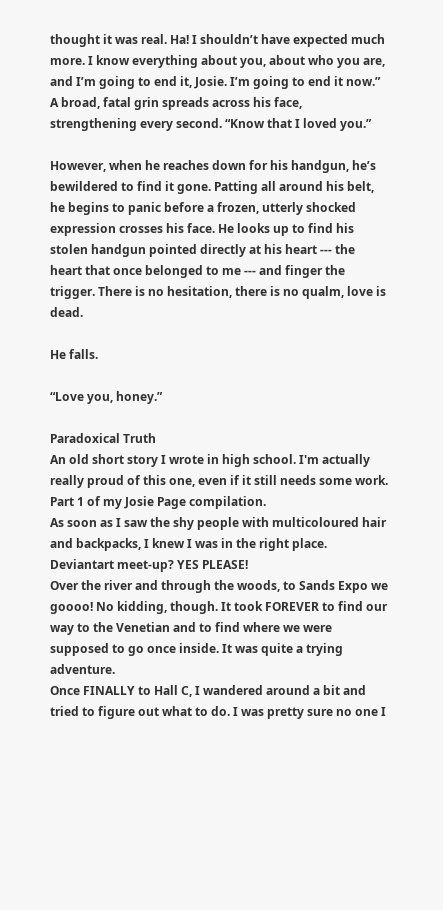thought it was real. Ha! I shouldn’t have expected much more. I know everything about you, about who you are, and I’m going to end it, Josie. I’m going to end it now.” A broad, fatal grin spreads across his face, strengthening every second. “Know that I loved you.”

However, when he reaches down for his handgun, he’s bewildered to find it gone. Patting all around his belt, he begins to panic before a frozen, utterly shocked expression crosses his face. He looks up to find his stolen handgun pointed directly at his heart --- the heart that once belonged to me --- and finger the trigger. There is no hesitation, there is no qualm, love is dead.

He falls.

“Love you, honey.”

Paradoxical Truth
An old short story I wrote in high school. I'm actually really proud of this one, even if it still needs some work.
Part 1 of my Josie Page compilation.
As soon as I saw the shy people with multicoloured hair and backpacks, I knew I was in the right place. Deviantart meet-up? YES PLEASE!
Over the river and through the woods, to Sands Expo we goooo! No kidding, though. It took FOREVER to find our way to the Venetian and to find where we were supposed to go once inside. It was quite a trying adventure.
Once FINALLY to Hall C, I wandered around a bit and tried to figure out what to do. I was pretty sure no one I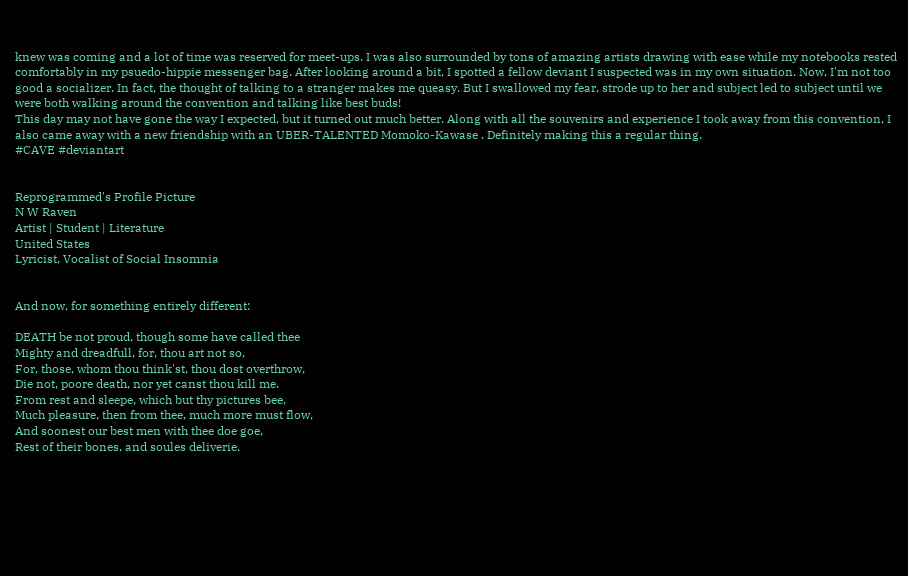knew was coming and a lot of time was reserved for meet-ups. I was also surrounded by tons of amazing artists drawing with ease while my notebooks rested comfortably in my psuedo-hippie messenger bag. After looking around a bit, I spotted a fellow deviant I suspected was in my own situation. Now, I'm not too good a socializer. In fact, the thought of talking to a stranger makes me queasy. But I swallowed my fear, strode up to her and subject led to subject until we were both walking around the convention and talking like best buds!
This day may not have gone the way I expected, but it turned out much better. Along with all the souvenirs and experience I took away from this convention, I also came away with a new friendship with an UBER-TALENTED Momoko-Kawase . Definitely making this a regular thing.
#CAVE #deviantart


Reprogrammed's Profile Picture
N W Raven
Artist | Student | Literature
United States
Lyricist, Vocalist of Social Insomnia


And now, for something entirely different:

DEATH be not proud, though some have called thee
Mighty and dreadfull, for, thou art not so,
For, those, whom thou think'st, thou dost overthrow,
Die not, poore death, nor yet canst thou kill me.
From rest and sleepe, which but thy pictures bee,
Much pleasure, then from thee, much more must flow,
And soonest our best men with thee doe goe,
Rest of their bones, and soules deliverie.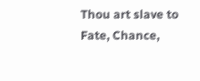Thou art slave to Fate, Chance,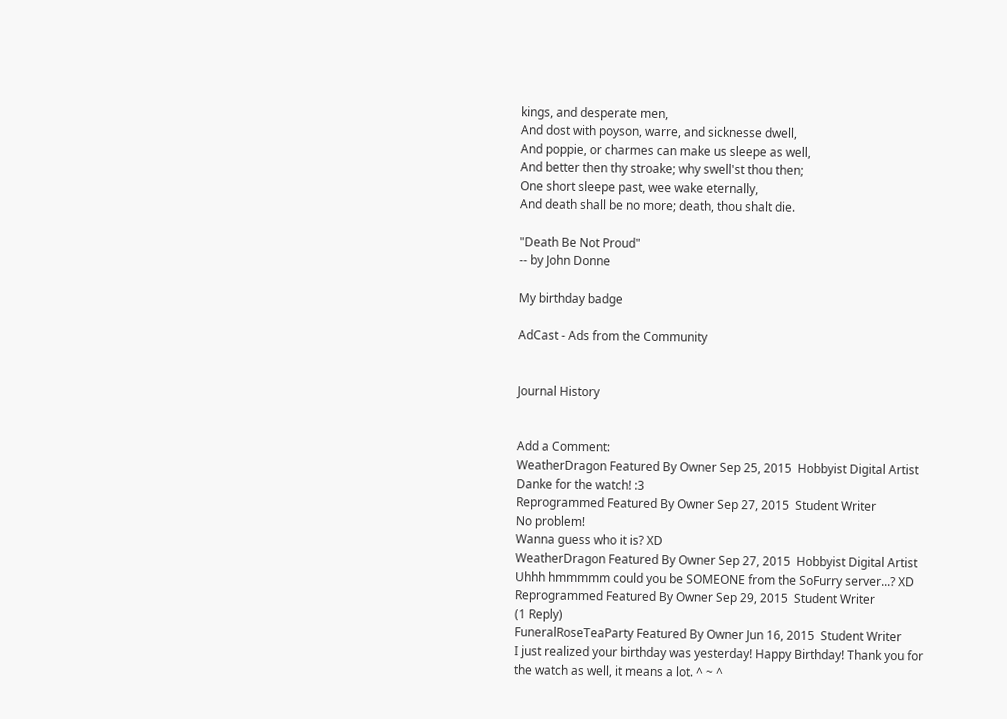kings, and desperate men,
And dost with poyson, warre, and sicknesse dwell,
And poppie, or charmes can make us sleepe as well,
And better then thy stroake; why swell'st thou then;
One short sleepe past, wee wake eternally,
And death shall be no more; death, thou shalt die.

"Death Be Not Proud"
-- by John Donne

My birthday badge

AdCast - Ads from the Community


Journal History


Add a Comment:
WeatherDragon Featured By Owner Sep 25, 2015  Hobbyist Digital Artist
Danke for the watch! :3
Reprogrammed Featured By Owner Sep 27, 2015  Student Writer
No problem!
Wanna guess who it is? XD
WeatherDragon Featured By Owner Sep 27, 2015  Hobbyist Digital Artist
Uhhh hmmmmm could you be SOMEONE from the SoFurry server...? XD
Reprogrammed Featured By Owner Sep 29, 2015  Student Writer
(1 Reply)
FuneralRoseTeaParty Featured By Owner Jun 16, 2015  Student Writer
I just realized your birthday was yesterday! Happy Birthday! Thank you for the watch as well, it means a lot. ^ ~ ^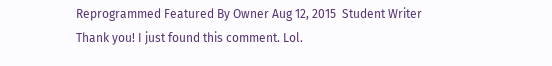Reprogrammed Featured By Owner Aug 12, 2015  Student Writer
Thank you! I just found this comment. Lol.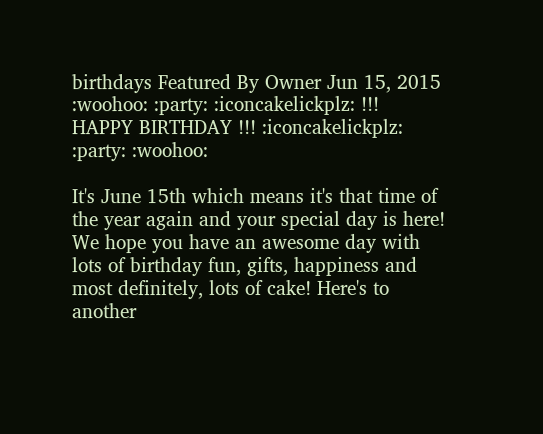birthdays Featured By Owner Jun 15, 2015
:woohoo: :party: :iconcakelickplz: !!! HAPPY BIRTHDAY !!! :iconcakelickplz: :party: :woohoo:

It's June 15th which means it's that time of the year again and your special day is here! We hope you have an awesome day with lots of birthday fun, gifts, happiness and most definitely, lots of cake! Here's to another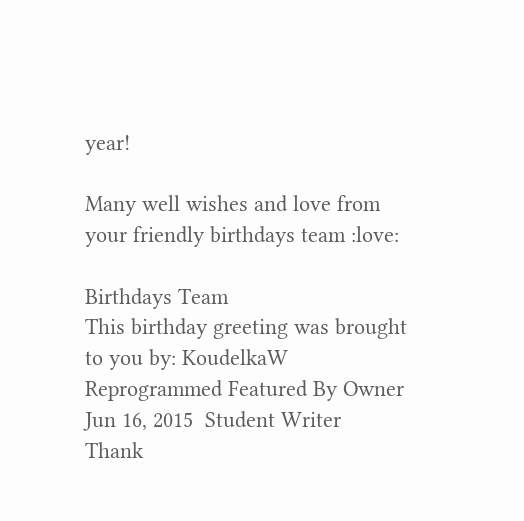year!

Many well wishes and love from your friendly birthdays team :love:

Birthdays Team
This birthday greeting was brought to you by: KoudelkaW
Reprogrammed Featured By Owner Jun 16, 2015  Student Writer
Thank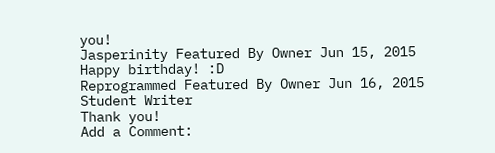you!
Jasperinity Featured By Owner Jun 15, 2015
Happy birthday! :D
Reprogrammed Featured By Owner Jun 16, 2015  Student Writer
Thank you!
Add a Comment: